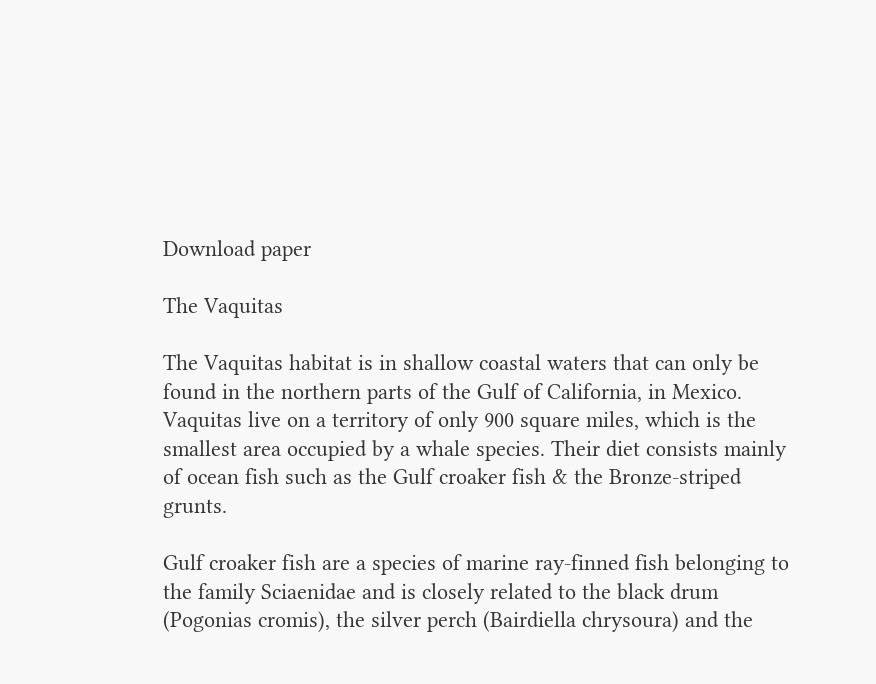Download paper

The Vaquitas

The Vaquitas habitat is in shallow coastal waters that can only be found in the northern parts of the Gulf of California, in Mexico. Vaquitas live on a territory of only 900 square miles, which is the smallest area occupied by a whale species. Their diet consists mainly of ocean fish such as the Gulf croaker fish & the Bronze-striped grunts.

Gulf croaker fish are a species of marine ray-finned fish belonging to the family Sciaenidae and is closely related to the black drum (Pogonias cromis), the silver perch (Bairdiella chrysoura) and the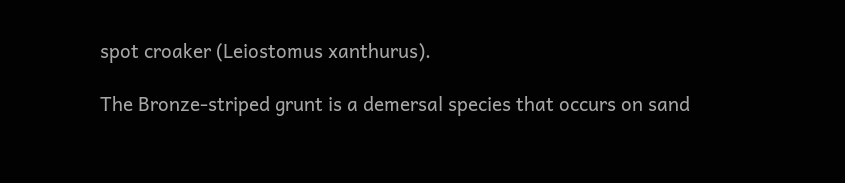spot croaker (Leiostomus xanthurus).

The Bronze-striped grunt is a demersal species that occurs on sand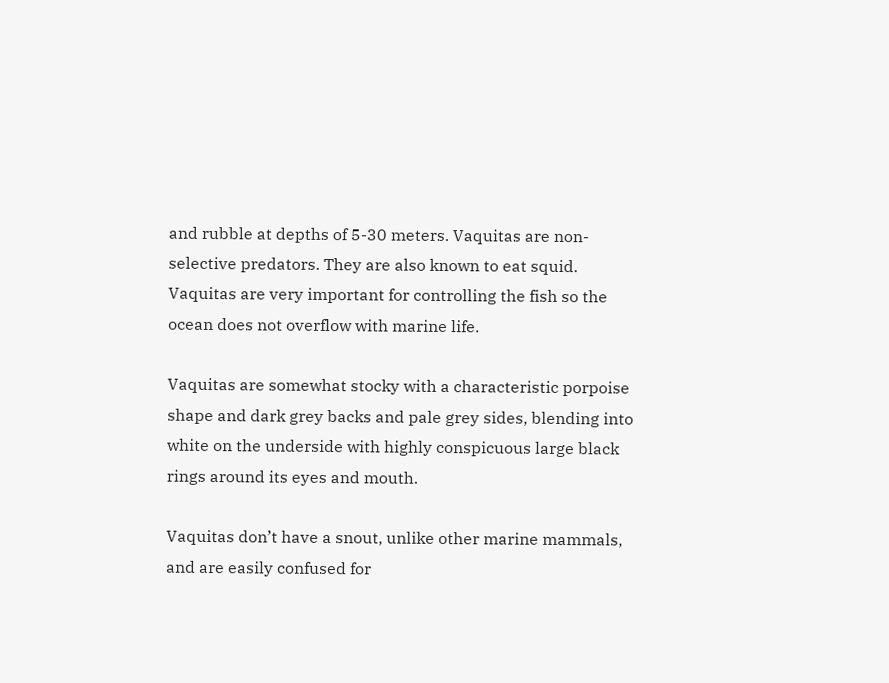and rubble at depths of 5-30 meters. Vaquitas are non-selective predators. They are also known to eat squid. Vaquitas are very important for controlling the fish so the ocean does not overflow with marine life.

Vaquitas are somewhat stocky with a characteristic porpoise shape and dark grey backs and pale grey sides, blending into white on the underside with highly conspicuous large black rings around its eyes and mouth.

Vaquitas don’t have a snout, unlike other marine mammals, and are easily confused for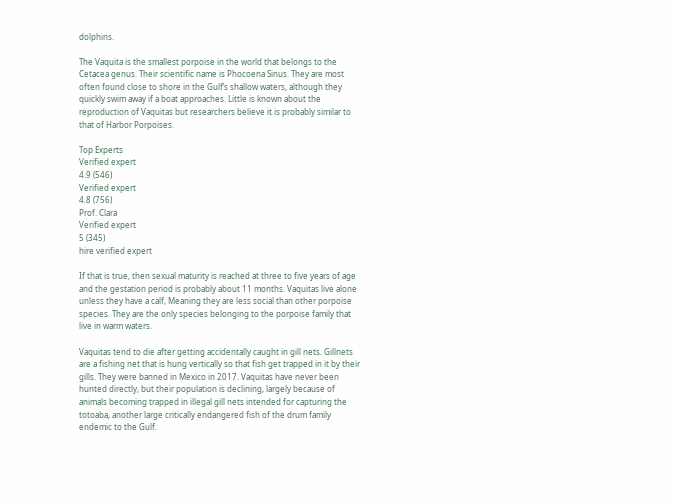dolphins.

The Vaquita is the smallest porpoise in the world that belongs to the Cetacea genus. Their scientific name is Phocoena Sinus. They are most often found close to shore in the Gulf’s shallow waters, although they quickly swim away if a boat approaches. Little is known about the reproduction of Vaquitas but researchers believe it is probably similar to that of Harbor Porpoises.

Top Experts
Verified expert
4.9 (546)
Verified expert
4.8 (756)
Prof. Clara
Verified expert
5 (345)
hire verified expert

If that is true, then sexual maturity is reached at three to five years of age and the gestation period is probably about 11 months. Vaquitas live alone unless they have a calf, Meaning they are less social than other porpoise species. They are the only species belonging to the porpoise family that live in warm waters.

Vaquitas tend to die after getting accidentally caught in gill nets. Gillnets are a fishing net that is hung vertically so that fish get trapped in it by their gills. They were banned in Mexico in 2017. Vaquitas have never been hunted directly, but their population is declining, largely because of animals becoming trapped in illegal gill nets intended for capturing the totoaba, another large critically endangered fish of the drum family endemic to the Gulf.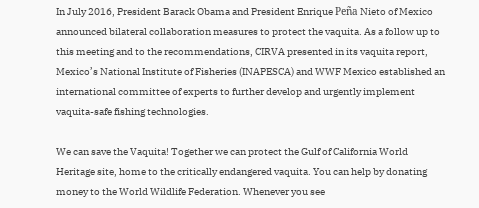In July 2016, President Barack Obama and President Enrique Peña Nieto of Mexico announced bilateral collaboration measures to protect the vaquita. As a follow up to this meeting and to the recommendations, CIRVA presented in its vaquita report, Mexico’s National Institute of Fisheries (INAPESCA) and WWF Mexico established an international committee of experts to further develop and urgently implement vaquita-safe fishing technologies.

We can save the Vaquita! Together we can protect the Gulf of California World Heritage site, home to the critically endangered vaquita. You can help by donating money to the World Wildlife Federation. Whenever you see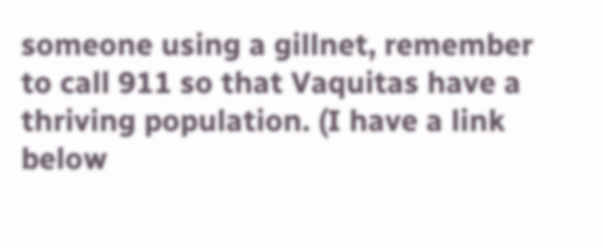someone using a gillnet, remember to call 911 so that Vaquitas have a thriving population. (I have a link below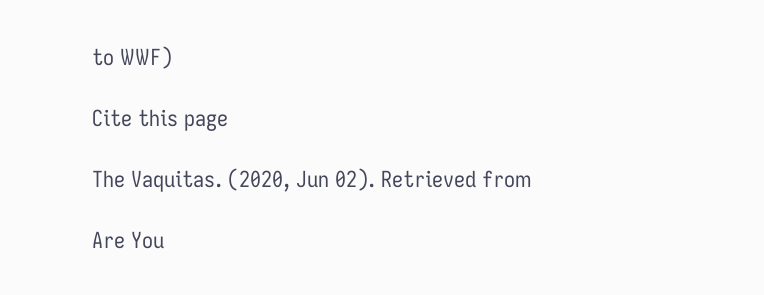to WWF)

Cite this page

The Vaquitas. (2020, Jun 02). Retrieved from

Are You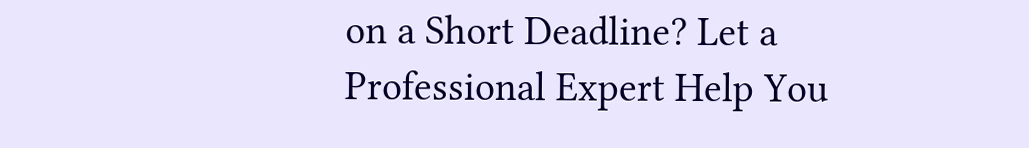on a Short Deadline? Let a Professional Expert Help You